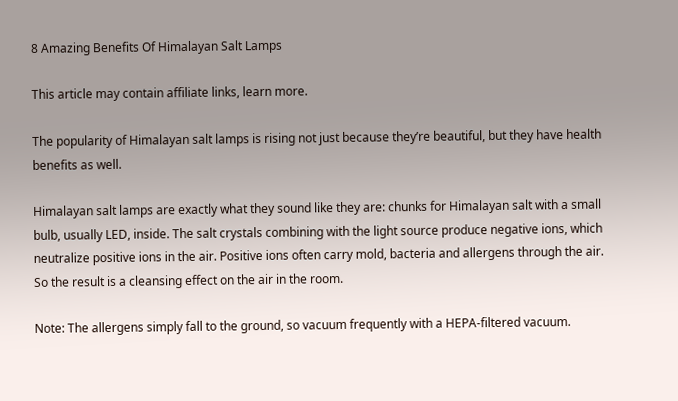8 Amazing Benefits Of Himalayan Salt Lamps

This article may contain affiliate links, learn more.

The popularity of Himalayan salt lamps is rising not just because they’re beautiful, but they have health benefits as well.

Himalayan salt lamps are exactly what they sound like they are: chunks for Himalayan salt with a small bulb, usually LED, inside. The salt crystals combining with the light source produce negative ions, which neutralize positive ions in the air. Positive ions often carry mold, bacteria and allergens through the air. So the result is a cleansing effect on the air in the room.

Note: The allergens simply fall to the ground, so vacuum frequently with a HEPA-filtered vacuum.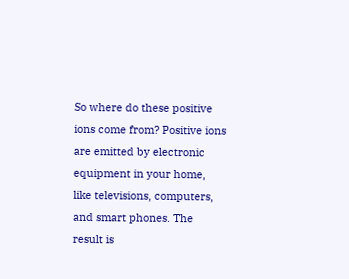So where do these positive ions come from? Positive ions are emitted by electronic equipment in your home, like televisions, computers, and smart phones. The result is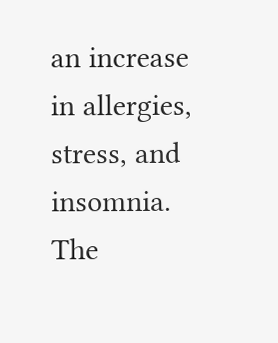an increase in allergies, stress, and insomnia. The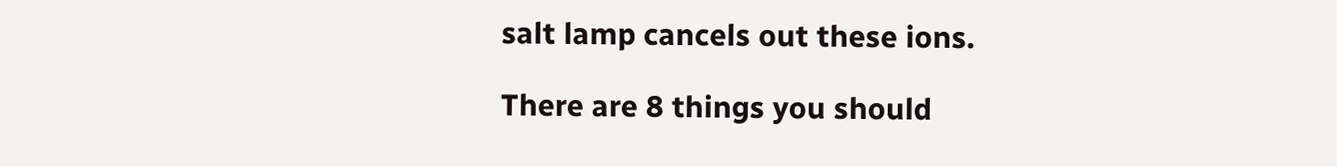salt lamp cancels out these ions.

There are 8 things you should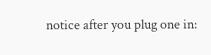notice after you plug one in: